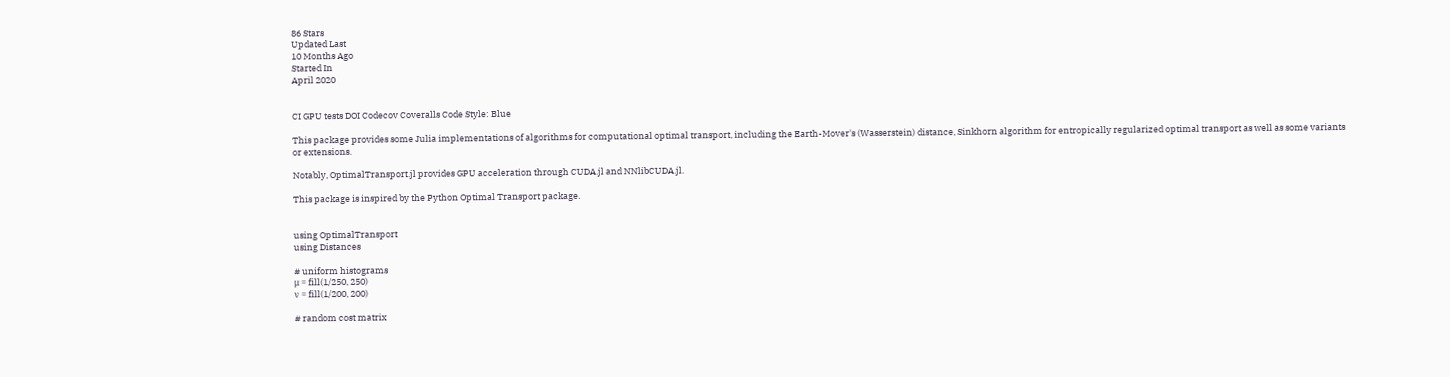86 Stars
Updated Last
10 Months Ago
Started In
April 2020


CI GPU tests DOI Codecov Coveralls Code Style: Blue

This package provides some Julia implementations of algorithms for computational optimal transport, including the Earth-Mover's (Wasserstein) distance, Sinkhorn algorithm for entropically regularized optimal transport as well as some variants or extensions.

Notably, OptimalTransport.jl provides GPU acceleration through CUDA.jl and NNlibCUDA.jl.

This package is inspired by the Python Optimal Transport package.


using OptimalTransport
using Distances

# uniform histograms
μ = fill(1/250, 250)
ν = fill(1/200, 200)

# random cost matrix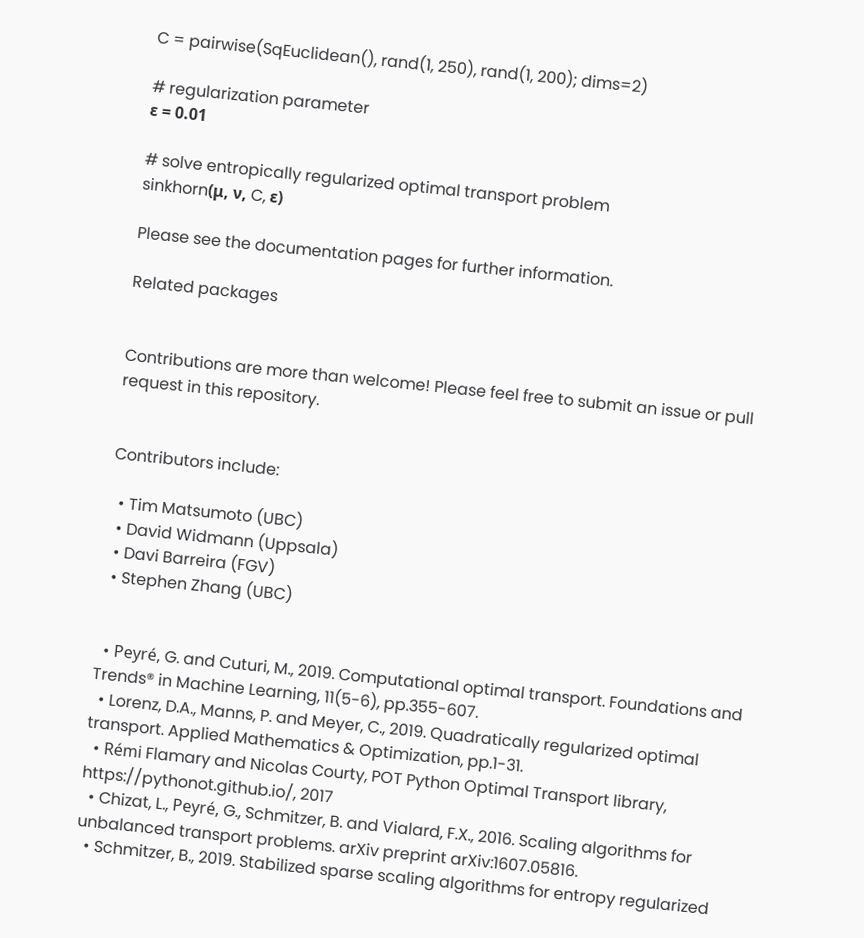C = pairwise(SqEuclidean(), rand(1, 250), rand(1, 200); dims=2)

# regularization parameter
ε = 0.01

# solve entropically regularized optimal transport problem
sinkhorn(μ, ν, C, ε)

Please see the documentation pages for further information.

Related packages


Contributions are more than welcome! Please feel free to submit an issue or pull request in this repository.


Contributors include:

  • Tim Matsumoto (UBC)
  • David Widmann (Uppsala)
  • Davi Barreira (FGV)
  • Stephen Zhang (UBC)


  • Peyré, G. and Cuturi, M., 2019. Computational optimal transport. Foundations and Trends® in Machine Learning, 11(5-6), pp.355-607.
  • Lorenz, D.A., Manns, P. and Meyer, C., 2019. Quadratically regularized optimal transport. Applied Mathematics & Optimization, pp.1-31.
  • Rémi Flamary and Nicolas Courty, POT Python Optimal Transport library, https://pythonot.github.io/, 2017
  • Chizat, L., Peyré, G., Schmitzer, B. and Vialard, F.X., 2016. Scaling algorithms for unbalanced transport problems. arXiv preprint arXiv:1607.05816.
  • Schmitzer, B., 2019. Stabilized sparse scaling algorithms for entropy regularized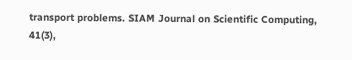transport problems. SIAM Journal on Scientific Computing, 41(3),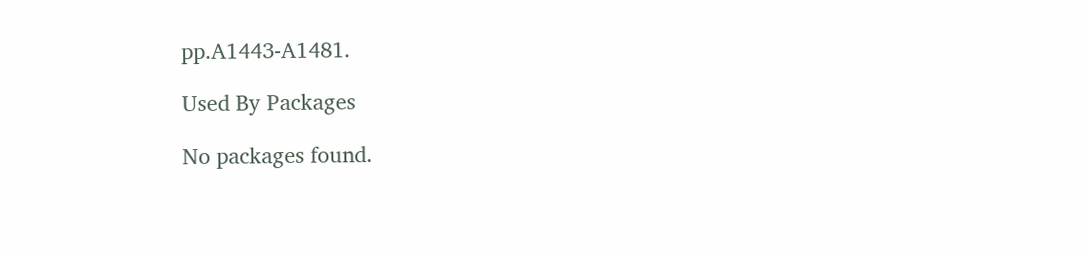pp.A1443-A1481.

Used By Packages

No packages found.